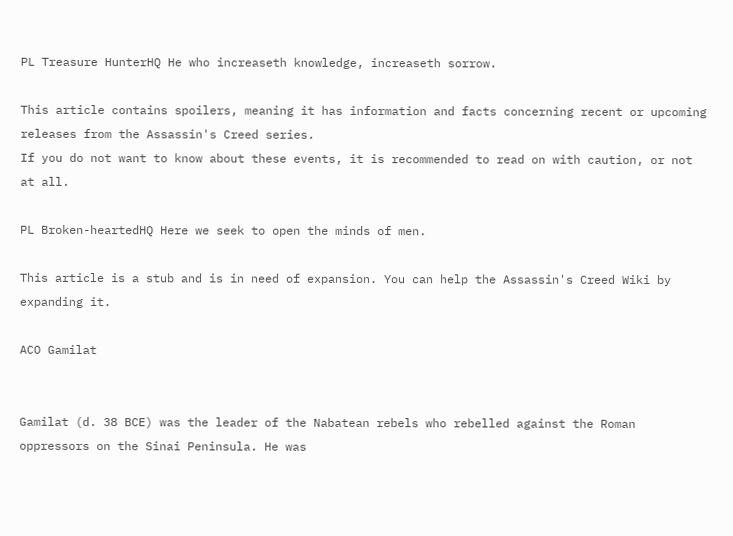PL Treasure HunterHQ He who increaseth knowledge, increaseth sorrow.

This article contains spoilers, meaning it has information and facts concerning recent or upcoming releases from the Assassin's Creed series.
If you do not want to know about these events, it is recommended to read on with caution, or not at all.

PL Broken-heartedHQ Here we seek to open the minds of men.

This article is a stub and is in need of expansion. You can help the Assassin's Creed Wiki by expanding it.

ACO Gamilat


Gamilat (d. 38 BCE) was the leader of the Nabatean rebels who rebelled against the Roman oppressors on the Sinai Peninsula. He was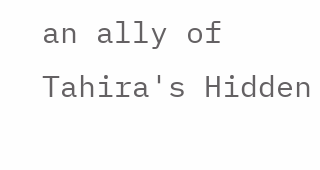an ally of Tahira's Hidden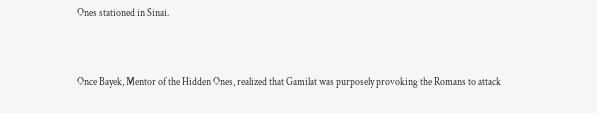Ones stationed in Sinai.


Once Bayek, Mentor of the Hidden Ones, realized that Gamilat was purposely provoking the Romans to attack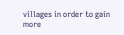villages in order to gain more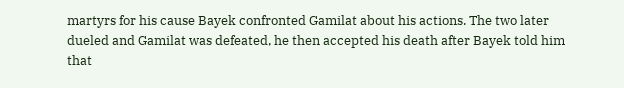martyrs for his cause Bayek confronted Gamilat about his actions. The two later dueled and Gamilat was defeated, he then accepted his death after Bayek told him that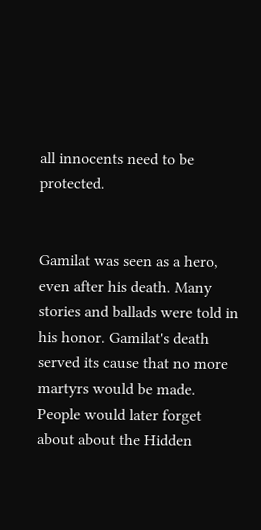all innocents need to be protected.


Gamilat was seen as a hero, even after his death. Many stories and ballads were told in his honor. Gamilat's death served its cause that no more martyrs would be made. People would later forget about about the Hidden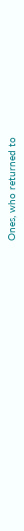Ones, who returned to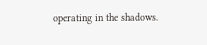operating in the shadows.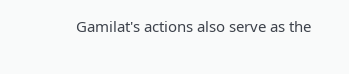Gamilat's actions also serve as the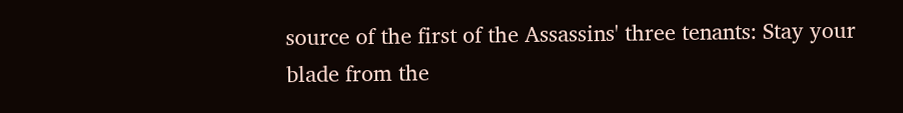source of the first of the Assassins' three tenants: Stay your blade from the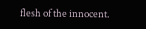flesh of the innocent.